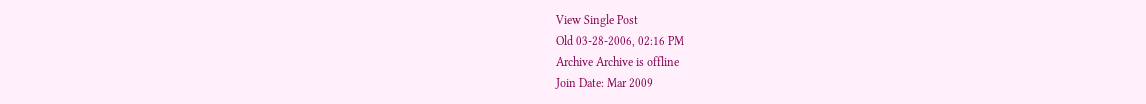View Single Post
Old 03-28-2006, 02:16 PM
Archive Archive is offline
Join Date: Mar 2009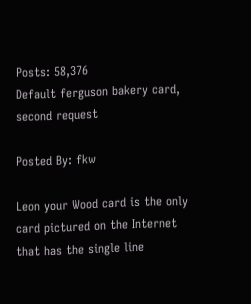Posts: 58,376
Default ferguson bakery card, second request

Posted By: fkw

Leon your Wood card is the only card pictured on the Internet that has the single line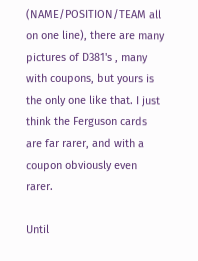(NAME/POSITION/TEAM all on one line), there are many pictures of D381's , many with coupons, but yours is the only one like that. I just think the Ferguson cards are far rarer, and with a coupon obviously even rarer.

Until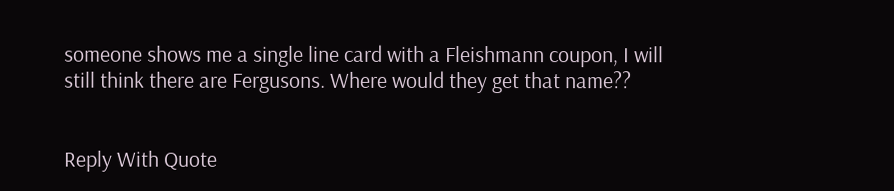someone shows me a single line card with a Fleishmann coupon, I will still think there are Fergusons. Where would they get that name??


Reply With Quote